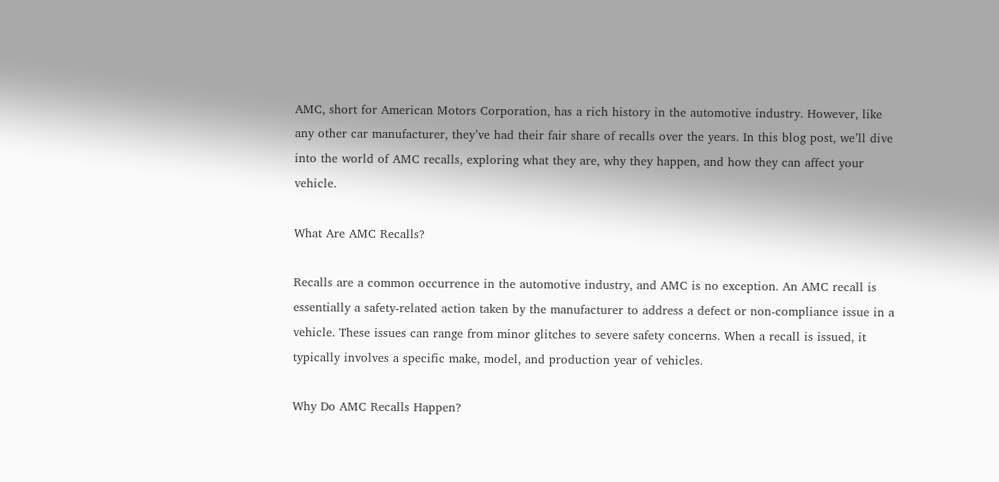AMC, short for American Motors Corporation, has a rich history in the automotive industry. However, like any other car manufacturer, they’ve had their fair share of recalls over the years. In this blog post, we’ll dive into the world of AMC recalls, exploring what they are, why they happen, and how they can affect your vehicle.

What Are AMC Recalls?

Recalls are a common occurrence in the automotive industry, and AMC is no exception. An AMC recall is essentially a safety-related action taken by the manufacturer to address a defect or non-compliance issue in a vehicle. These issues can range from minor glitches to severe safety concerns. When a recall is issued, it typically involves a specific make, model, and production year of vehicles.

Why Do AMC Recalls Happen?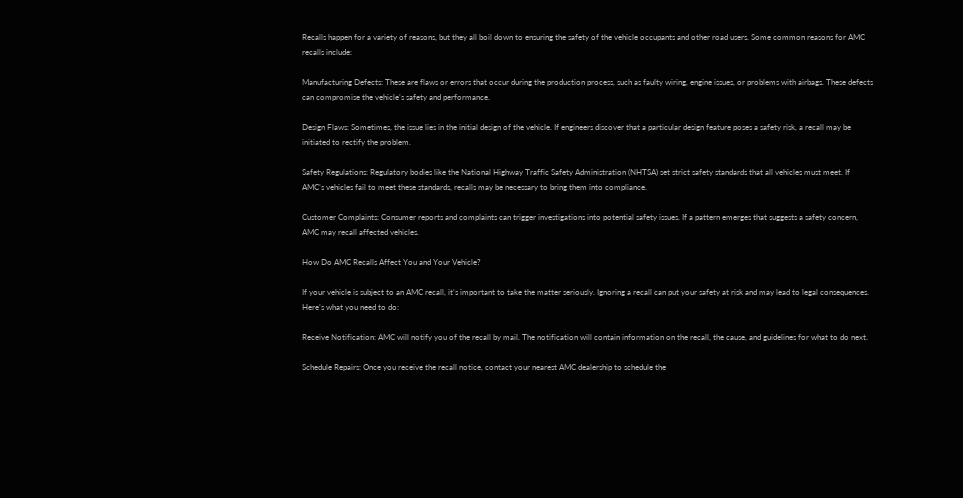Recalls happen for a variety of reasons, but they all boil down to ensuring the safety of the vehicle occupants and other road users. Some common reasons for AMC recalls include:

Manufacturing Defects: These are flaws or errors that occur during the production process, such as faulty wiring, engine issues, or problems with airbags. These defects can compromise the vehicle’s safety and performance.

Design Flaws: Sometimes, the issue lies in the initial design of the vehicle. If engineers discover that a particular design feature poses a safety risk, a recall may be initiated to rectify the problem.

Safety Regulations: Regulatory bodies like the National Highway Traffic Safety Administration (NHTSA) set strict safety standards that all vehicles must meet. If AMC’s vehicles fail to meet these standards, recalls may be necessary to bring them into compliance.

Customer Complaints: Consumer reports and complaints can trigger investigations into potential safety issues. If a pattern emerges that suggests a safety concern, AMC may recall affected vehicles.

How Do AMC Recalls Affect You and Your Vehicle?

If your vehicle is subject to an AMC recall, it’s important to take the matter seriously. Ignoring a recall can put your safety at risk and may lead to legal consequences. Here’s what you need to do:

Receive Notification: AMC will notify you of the recall by mail. The notification will contain information on the recall, the cause, and guidelines for what to do next.

Schedule Repairs: Once you receive the recall notice, contact your nearest AMC dealership to schedule the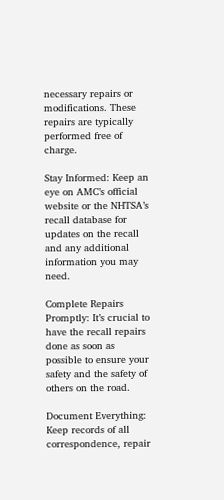necessary repairs or modifications. These repairs are typically performed free of charge.

Stay Informed: Keep an eye on AMC’s official website or the NHTSA’s recall database for updates on the recall and any additional information you may need.

Complete Repairs Promptly: It’s crucial to have the recall repairs done as soon as possible to ensure your safety and the safety of others on the road.

Document Everything: Keep records of all correspondence, repair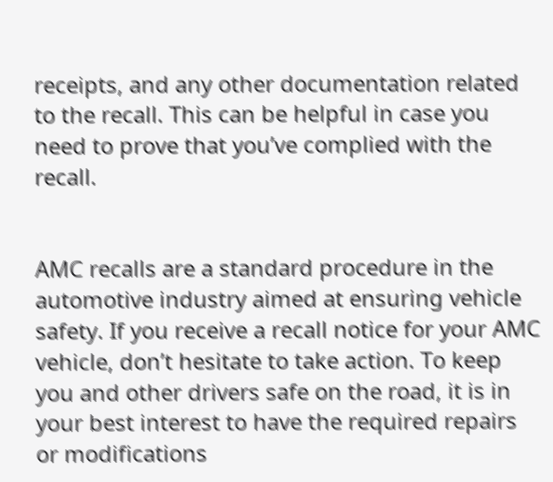receipts, and any other documentation related to the recall. This can be helpful in case you need to prove that you’ve complied with the recall.


AMC recalls are a standard procedure in the automotive industry aimed at ensuring vehicle safety. If you receive a recall notice for your AMC vehicle, don’t hesitate to take action. To keep you and other drivers safe on the road, it is in your best interest to have the required repairs or modifications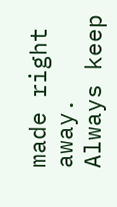made right away. Always keep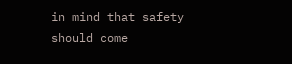in mind that safety should come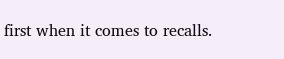first when it comes to recalls.